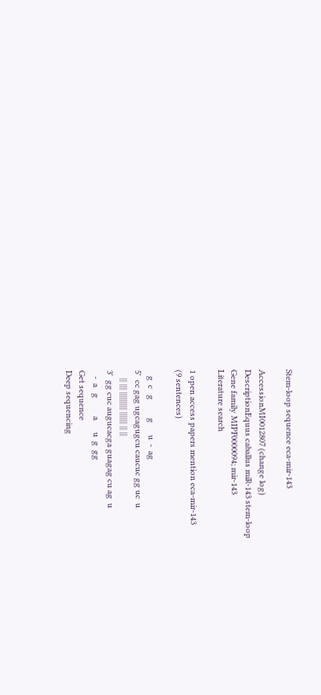Stem-loop sequence eca-mir-143

AccessionMI0012807 (change log)
DescriptionEquus caballus miR-143 stem-loop
Gene family MIPF0000094; mir-143
Literature search

1 open access papers mention eca-mir-143
(9 sentences)

   g  c   g         g      u  -  ag
5'  cc gag ugcagugcu caucuc gg uc  u
    || ||| ||||||||| |||||| || ||
3'  gg cuc augucacga guagag cu ag  u
   -  a   g         a      u  g  gg
Get sequence
Deep sequencing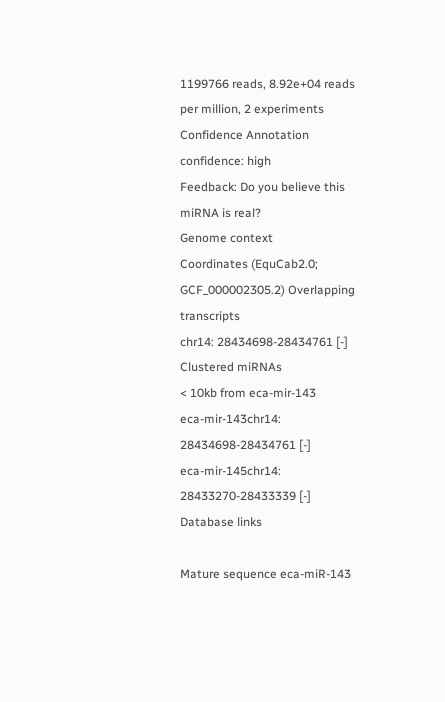1199766 reads, 8.92e+04 reads per million, 2 experiments
Confidence Annotation confidence: high
Feedback: Do you believe this miRNA is real?
Genome context
Coordinates (EquCab2.0; GCF_000002305.2) Overlapping transcripts
chr14: 28434698-28434761 [-]
Clustered miRNAs
< 10kb from eca-mir-143
eca-mir-143chr14: 28434698-28434761 [-]
eca-mir-145chr14: 28433270-28433339 [-]
Database links

Mature sequence eca-miR-143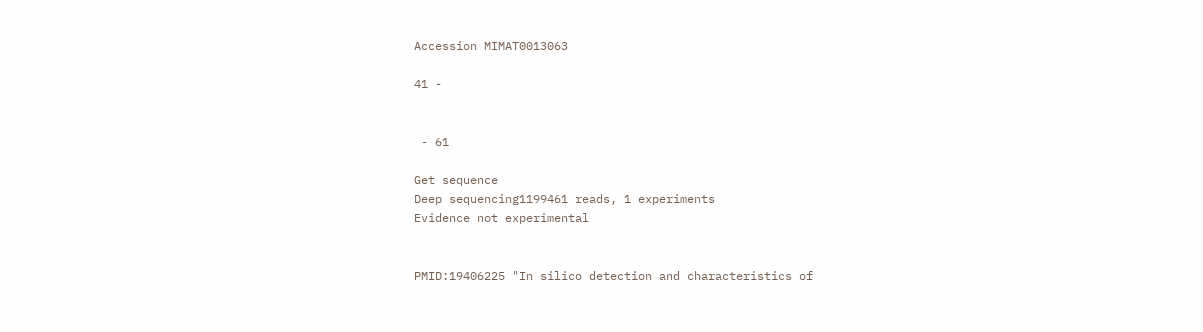Accession MIMAT0013063

41 -


 - 61

Get sequence
Deep sequencing1199461 reads, 1 experiments
Evidence not experimental


PMID:19406225 "In silico detection and characteristics of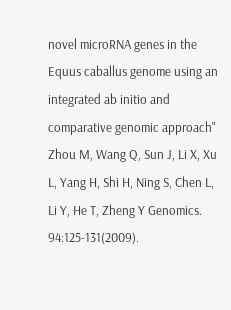novel microRNA genes in the Equus caballus genome using an integrated ab initio and comparative genomic approach" Zhou M, Wang Q, Sun J, Li X, Xu L, Yang H, Shi H, Ning S, Chen L, Li Y, He T, Zheng Y Genomics. 94:125-131(2009).